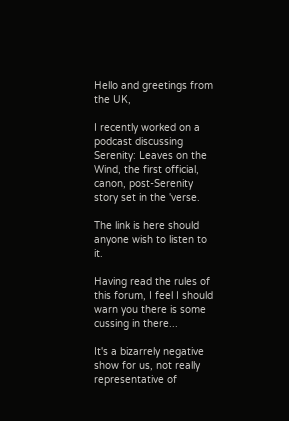Hello and greetings from the UK,

I recently worked on a podcast discussing Serenity: Leaves on the Wind, the first official, canon, post-Serenity story set in the 'verse.

The link is here should anyone wish to listen to it.

Having read the rules of this forum, I feel I should warn you there is some cussing in there...

It's a bizarrely negative show for us, not really representative of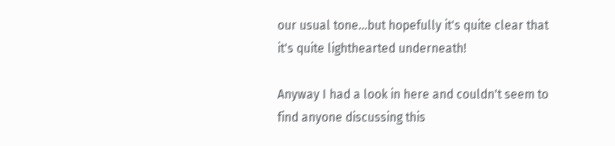our usual tone...but hopefully it's quite clear that it's quite lighthearted underneath!

Anyway I had a look in here and couldn't seem to find anyone discussing this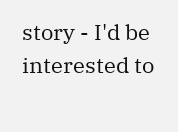story - I'd be interested to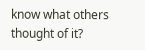know what others thought of it?